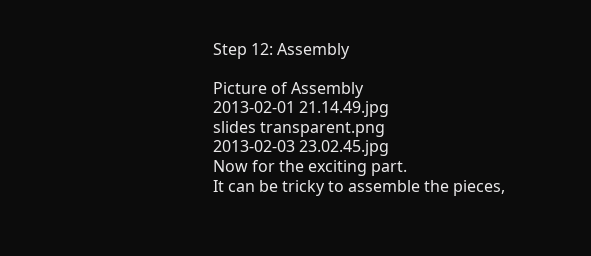Step 12: Assembly

Picture of Assembly
2013-02-01 21.14.49.jpg
slides transparent.png
2013-02-03 23.02.45.jpg
Now for the exciting part.
It can be tricky to assemble the pieces,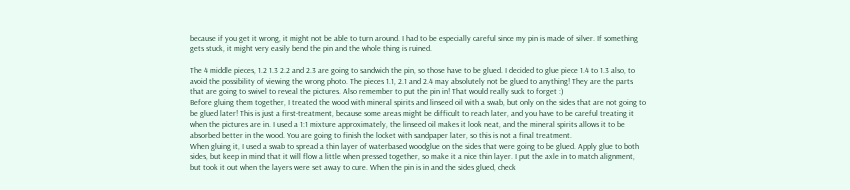because if you get it wrong, it might not be able to turn around. I had to be especially careful since my pin is made of silver. If something gets stuck, it might very easily bend the pin and the whole thing is ruined.

The 4 middle pieces, 1.2 1.3 2.2 and 2.3 are going to sandwich the pin, so those have to be glued. I decided to glue piece 1.4 to 1.3 also, to avoid the possibility of viewing the wrong photo. The pieces 1.1, 2.1 and 2.4 may absolutely not be glued to anything! They are the parts that are going to swivel to reveal the pictures. Also remember to put the pin in! That would really suck to forget :)
Before gluing them together, I treated the wood with mineral spirits and linseed oil with a swab, but only on the sides that are not going to be glued later! This is just a first-treatment, because some areas might be difficult to reach later, and you have to be careful treating it when the pictures are in. I used a 1:1 mixture approximately, the linseed oil makes it look neat, and the mineral spirits allows it to be absorbed better in the wood. You are going to finish the locket with sandpaper later, so this is not a final treatment.
When gluing it, I used a swab to spread a thin layer of waterbased woodglue on the sides that were going to be glued. Apply glue to both sides, but keep in mind that it will flow a little when pressed together, so make it a nice thin layer. I put the axle in to match alignment, but took it out when the layers were set away to cure. When the pin is in and the sides glued, check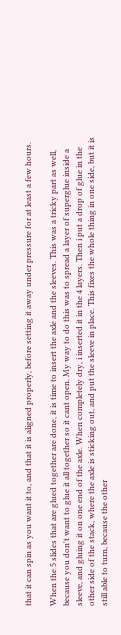that it can spin as you want it to, and that it is aligned properly, before setting it away under pressure for at least a few hours.

When the 5 slides that are glued together are done, it is time to insert the axle and the sleeves. This was a tricky part as well, because you don't want to glue it all together so it cant open. My way to do this was to spread a layer of superglue inside a sleeve, and gluing it on one end of the axle. When completely dry, i inserted it in the 4 layers. Then i put a drop of glue in the other side of the stack, where the axle is sticking out, and put the sleeve in place. This fixes the whole thing in one side, but it is still able to turn, because the other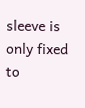sleeve is only fixed to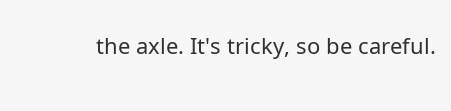the axle. It's tricky, so be careful.